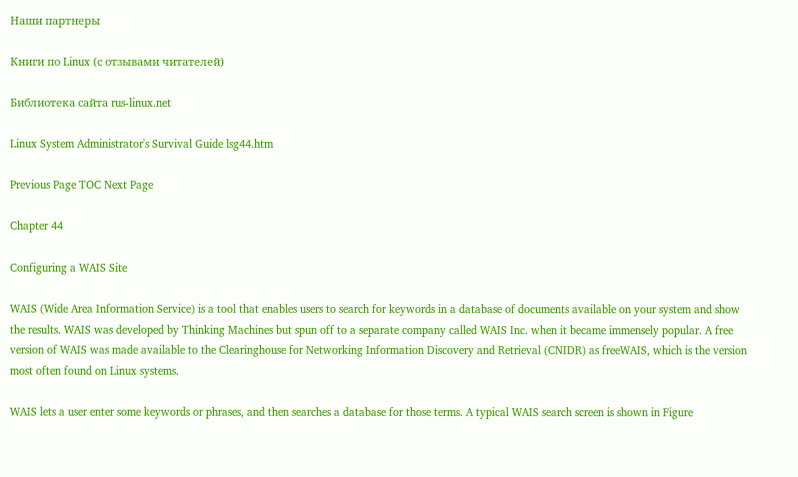Наши партнеры

Книги по Linux (с отзывами читателей)

Библиотека сайта rus-linux.net

Linux System Administrator's Survival Guide lsg44.htm

Previous Page TOC Next Page

Chapter 44

Configuring a WAIS Site

WAIS (Wide Area Information Service) is a tool that enables users to search for keywords in a database of documents available on your system and show the results. WAIS was developed by Thinking Machines but spun off to a separate company called WAIS Inc. when it became immensely popular. A free version of WAIS was made available to the Clearinghouse for Networking Information Discovery and Retrieval (CNIDR) as freeWAIS, which is the version most often found on Linux systems.

WAIS lets a user enter some keywords or phrases, and then searches a database for those terms. A typical WAIS search screen is shown in Figure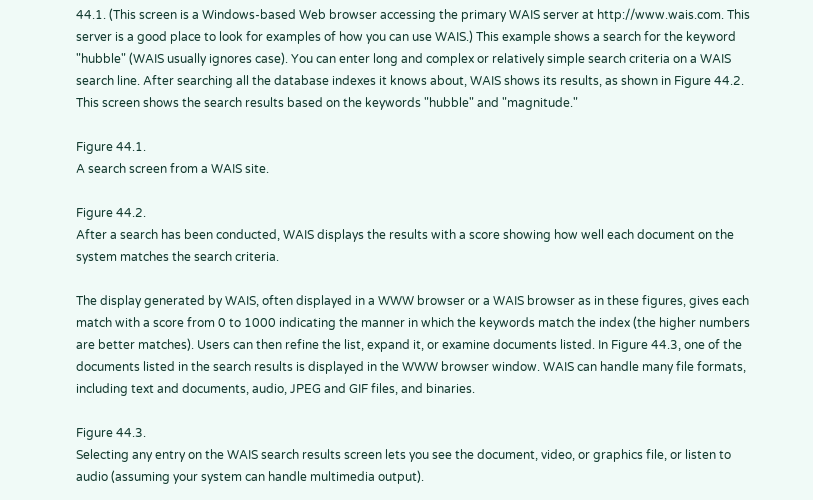44.1. (This screen is a Windows-based Web browser accessing the primary WAIS server at http://www.wais.com. This server is a good place to look for examples of how you can use WAIS.) This example shows a search for the keyword "hubble" (WAIS usually ignores case). You can enter long and complex or relatively simple search criteria on a WAIS search line. After searching all the database indexes it knows about, WAIS shows its results, as shown in Figure 44.2. This screen shows the search results based on the keywords "hubble" and "magnitude."

Figure 44.1.
A search screen from a WAIS site.

Figure 44.2.
After a search has been conducted, WAIS displays the results with a score showing how well each document on the system matches the search criteria.

The display generated by WAIS, often displayed in a WWW browser or a WAIS browser as in these figures, gives each match with a score from 0 to 1000 indicating the manner in which the keywords match the index (the higher numbers are better matches). Users can then refine the list, expand it, or examine documents listed. In Figure 44.3, one of the documents listed in the search results is displayed in the WWW browser window. WAIS can handle many file formats, including text and documents, audio, JPEG and GIF files, and binaries.

Figure 44.3.
Selecting any entry on the WAIS search results screen lets you see the document, video, or graphics file, or listen to audio (assuming your system can handle multimedia output).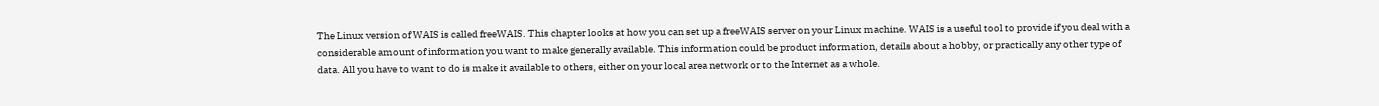The Linux version of WAIS is called freeWAIS. This chapter looks at how you can set up a freeWAIS server on your Linux machine. WAIS is a useful tool to provide if you deal with a considerable amount of information you want to make generally available. This information could be product information, details about a hobby, or practically any other type of data. All you have to want to do is make it available to others, either on your local area network or to the Internet as a whole.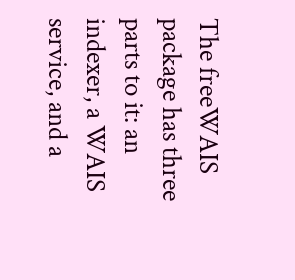The freeWAIS package has three parts to it: an indexer, a WAIS service, and a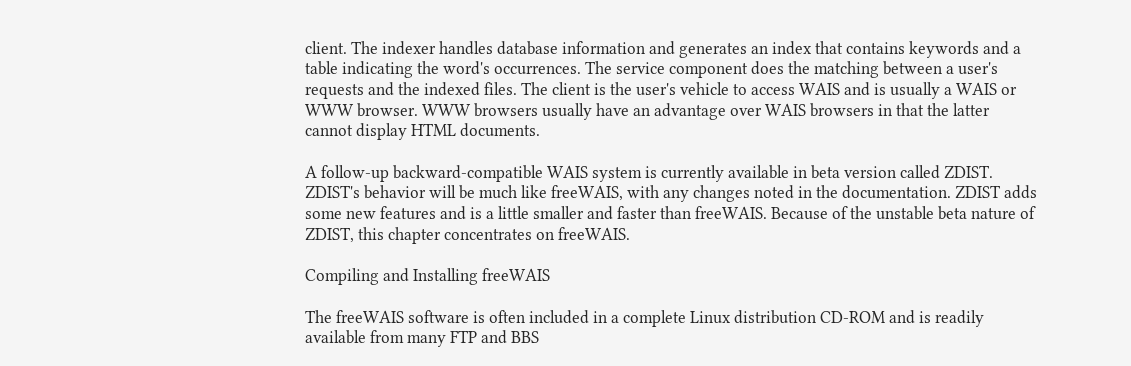client. The indexer handles database information and generates an index that contains keywords and a table indicating the word's occurrences. The service component does the matching between a user's requests and the indexed files. The client is the user's vehicle to access WAIS and is usually a WAIS or WWW browser. WWW browsers usually have an advantage over WAIS browsers in that the latter cannot display HTML documents.

A follow-up backward-compatible WAIS system is currently available in beta version called ZDIST. ZDIST's behavior will be much like freeWAIS, with any changes noted in the documentation. ZDIST adds some new features and is a little smaller and faster than freeWAIS. Because of the unstable beta nature of ZDIST, this chapter concentrates on freeWAIS.

Compiling and Installing freeWAIS

The freeWAIS software is often included in a complete Linux distribution CD-ROM and is readily available from many FTP and BBS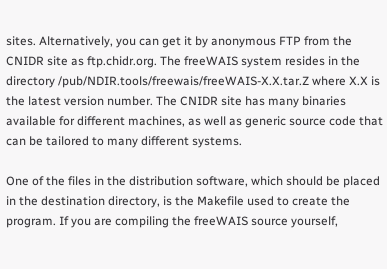sites. Alternatively, you can get it by anonymous FTP from the CNIDR site as ftp.chidr.org. The freeWAIS system resides in the directory /pub/NDIR.tools/freewais/freeWAIS-X.X.tar.Z where X.X is the latest version number. The CNIDR site has many binaries available for different machines, as well as generic source code that can be tailored to many different systems.

One of the files in the distribution software, which should be placed in the destination directory, is the Makefile used to create the program. If you are compiling the freeWAIS source yourself,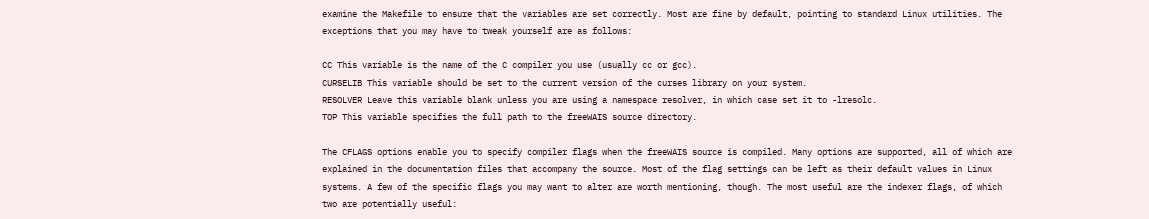examine the Makefile to ensure that the variables are set correctly. Most are fine by default, pointing to standard Linux utilities. The exceptions that you may have to tweak yourself are as follows:

CC This variable is the name of the C compiler you use (usually cc or gcc).
CURSELIB This variable should be set to the current version of the curses library on your system.
RESOLVER Leave this variable blank unless you are using a namespace resolver, in which case set it to -lresolc.
TOP This variable specifies the full path to the freeWAIS source directory.

The CFLAGS options enable you to specify compiler flags when the freeWAIS source is compiled. Many options are supported, all of which are explained in the documentation files that accompany the source. Most of the flag settings can be left as their default values in Linux systems. A few of the specific flags you may want to alter are worth mentioning, though. The most useful are the indexer flags, of which two are potentially useful: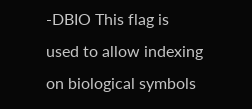-DBIO This flag is used to allow indexing on biological symbols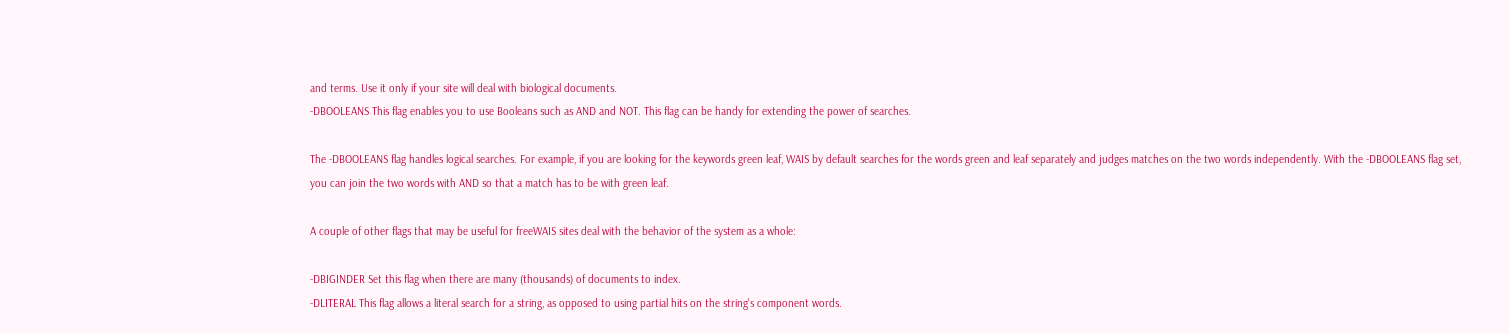and terms. Use it only if your site will deal with biological documents.
-DBOOLEANS This flag enables you to use Booleans such as AND and NOT. This flag can be handy for extending the power of searches.

The -DBOOLEANS flag handles logical searches. For example, if you are looking for the keywords green leaf, WAIS by default searches for the words green and leaf separately and judges matches on the two words independently. With the -DBOOLEANS flag set, you can join the two words with AND so that a match has to be with green leaf.

A couple of other flags that may be useful for freeWAIS sites deal with the behavior of the system as a whole:

-DBIGINDER Set this flag when there are many (thousands) of documents to index.
-DLITERAL This flag allows a literal search for a string, as opposed to using partial hits on the string's component words.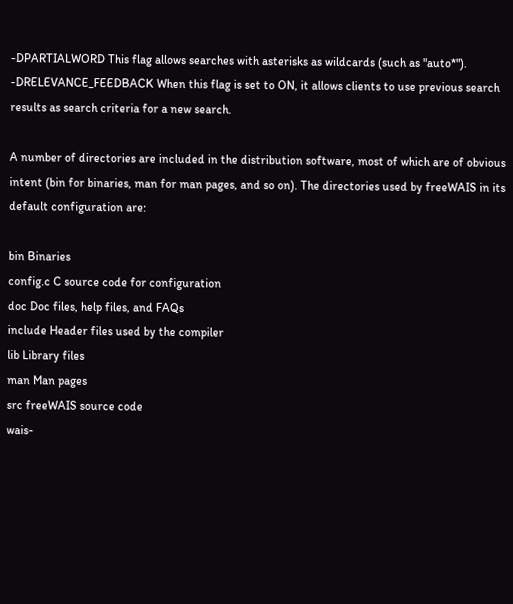-DPARTIALWORD This flag allows searches with asterisks as wildcards (such as "auto*").
-DRELEVANCE_FEEDBACK When this flag is set to ON, it allows clients to use previous search results as search criteria for a new search.

A number of directories are included in the distribution software, most of which are of obvious intent (bin for binaries, man for man pages, and so on). The directories used by freeWAIS in its default configuration are:

bin Binaries
config.c C source code for configuration
doc Doc files, help files, and FAQs
include Header files used by the compiler
lib Library files
man Man pages
src freeWAIS source code
wais-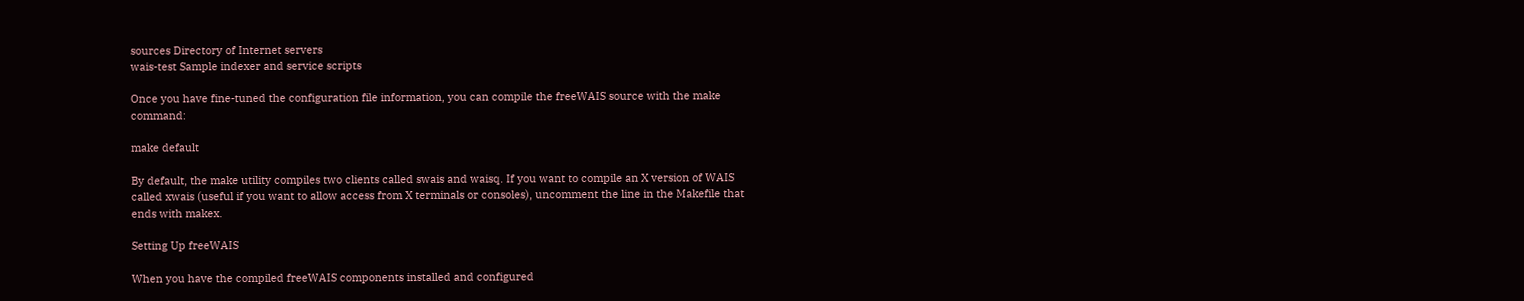sources Directory of Internet servers
wais-test Sample indexer and service scripts

Once you have fine-tuned the configuration file information, you can compile the freeWAIS source with the make command:

make default

By default, the make utility compiles two clients called swais and waisq. If you want to compile an X version of WAIS called xwais (useful if you want to allow access from X terminals or consoles), uncomment the line in the Makefile that ends with makex.

Setting Up freeWAIS

When you have the compiled freeWAIS components installed and configured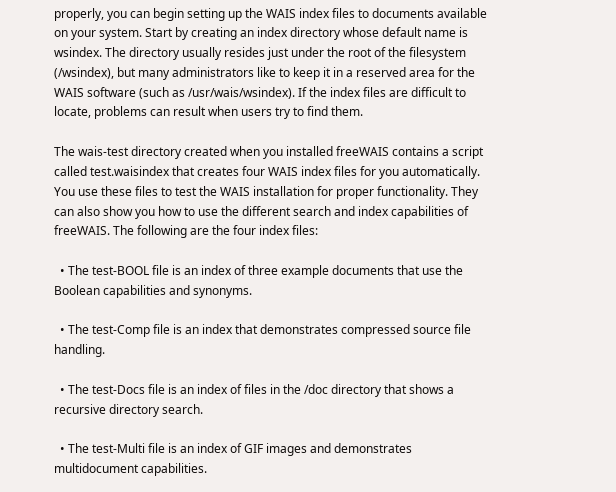properly, you can begin setting up the WAIS index files to documents available on your system. Start by creating an index directory whose default name is wsindex. The directory usually resides just under the root of the filesystem (/wsindex), but many administrators like to keep it in a reserved area for the WAIS software (such as /usr/wais/wsindex). If the index files are difficult to locate, problems can result when users try to find them.

The wais-test directory created when you installed freeWAIS contains a script called test.waisindex that creates four WAIS index files for you automatically. You use these files to test the WAIS installation for proper functionality. They can also show you how to use the different search and index capabilities of freeWAIS. The following are the four index files:

  • The test-BOOL file is an index of three example documents that use the Boolean capabilities and synonyms.

  • The test-Comp file is an index that demonstrates compressed source file handling.

  • The test-Docs file is an index of files in the /doc directory that shows a recursive directory search.

  • The test-Multi file is an index of GIF images and demonstrates multidocument capabilities.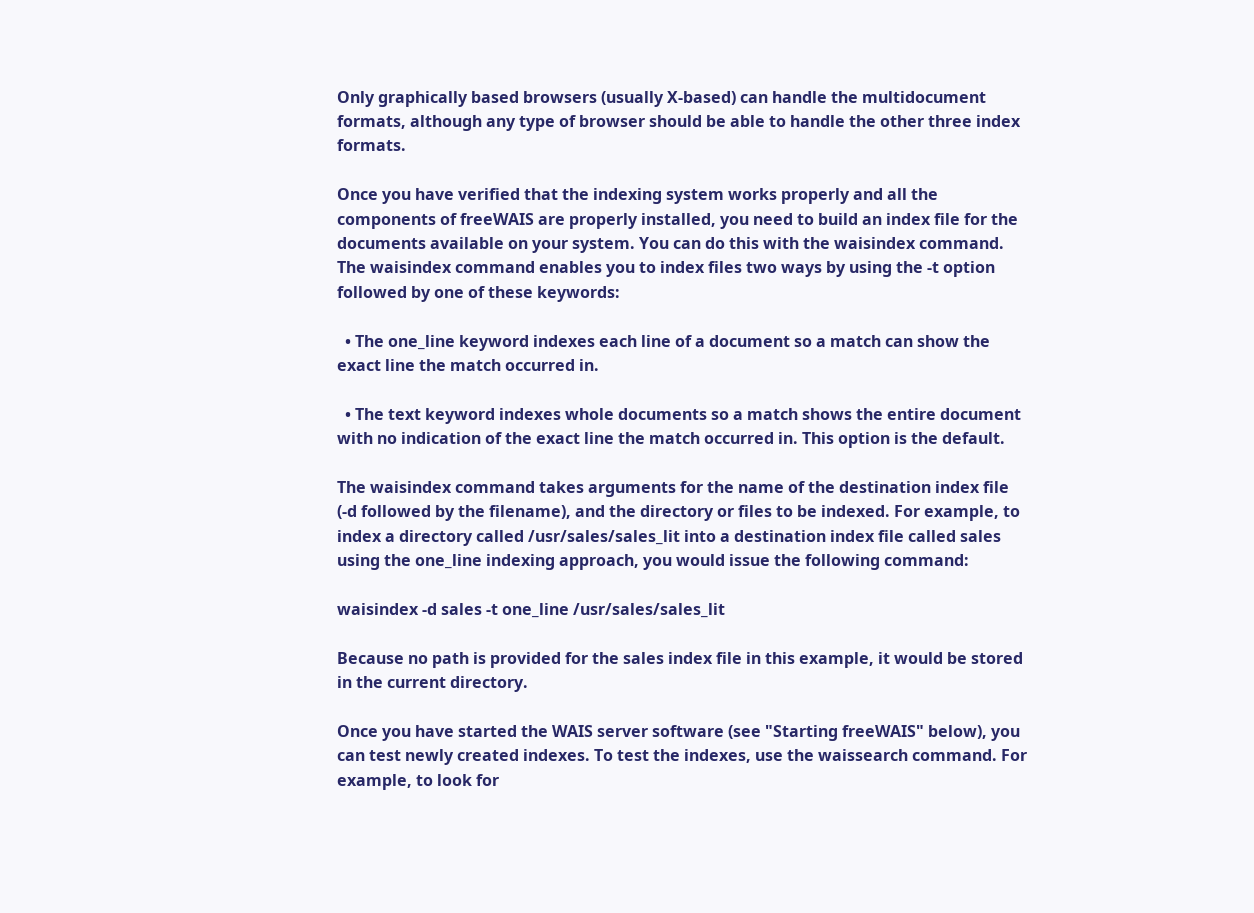Only graphically based browsers (usually X-based) can handle the multidocument formats, although any type of browser should be able to handle the other three index formats.

Once you have verified that the indexing system works properly and all the components of freeWAIS are properly installed, you need to build an index file for the documents available on your system. You can do this with the waisindex command. The waisindex command enables you to index files two ways by using the -t option followed by one of these keywords:

  • The one_line keyword indexes each line of a document so a match can show the exact line the match occurred in.

  • The text keyword indexes whole documents so a match shows the entire document with no indication of the exact line the match occurred in. This option is the default.

The waisindex command takes arguments for the name of the destination index file (-d followed by the filename), and the directory or files to be indexed. For example, to index a directory called /usr/sales/sales_lit into a destination index file called sales using the one_line indexing approach, you would issue the following command:

waisindex -d sales -t one_line /usr/sales/sales_lit

Because no path is provided for the sales index file in this example, it would be stored in the current directory.

Once you have started the WAIS server software (see "Starting freeWAIS" below), you can test newly created indexes. To test the indexes, use the waissearch command. For example, to look for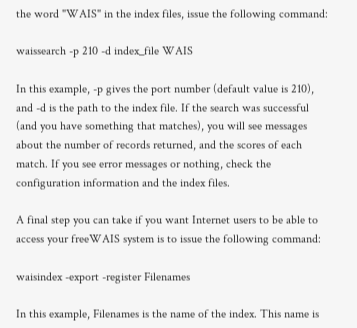the word "WAIS" in the index files, issue the following command:

waissearch -p 210 -d index_file WAIS

In this example, -p gives the port number (default value is 210), and -d is the path to the index file. If the search was successful (and you have something that matches), you will see messages about the number of records returned, and the scores of each match. If you see error messages or nothing, check the configuration information and the index files.

A final step you can take if you want Internet users to be able to access your freeWAIS system is to issue the following command:

waisindex -export -register Filenames

In this example, Filenames is the name of the index. This name is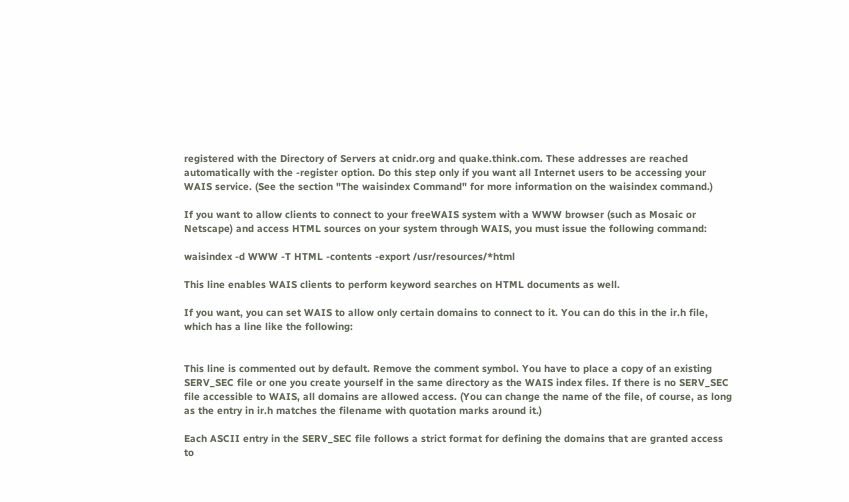registered with the Directory of Servers at cnidr.org and quake.think.com. These addresses are reached automatically with the -register option. Do this step only if you want all Internet users to be accessing your WAIS service. (See the section "The waisindex Command" for more information on the waisindex command.)

If you want to allow clients to connect to your freeWAIS system with a WWW browser (such as Mosaic or Netscape) and access HTML sources on your system through WAIS, you must issue the following command:

waisindex -d WWW -T HTML -contents -export /usr/resources/*html

This line enables WAIS clients to perform keyword searches on HTML documents as well.

If you want, you can set WAIS to allow only certain domains to connect to it. You can do this in the ir.h file, which has a line like the following:


This line is commented out by default. Remove the comment symbol. You have to place a copy of an existing SERV_SEC file or one you create yourself in the same directory as the WAIS index files. If there is no SERV_SEC file accessible to WAIS, all domains are allowed access. (You can change the name of the file, of course, as long as the entry in ir.h matches the filename with quotation marks around it.)

Each ASCII entry in the SERV_SEC file follows a strict format for defining the domains that are granted access to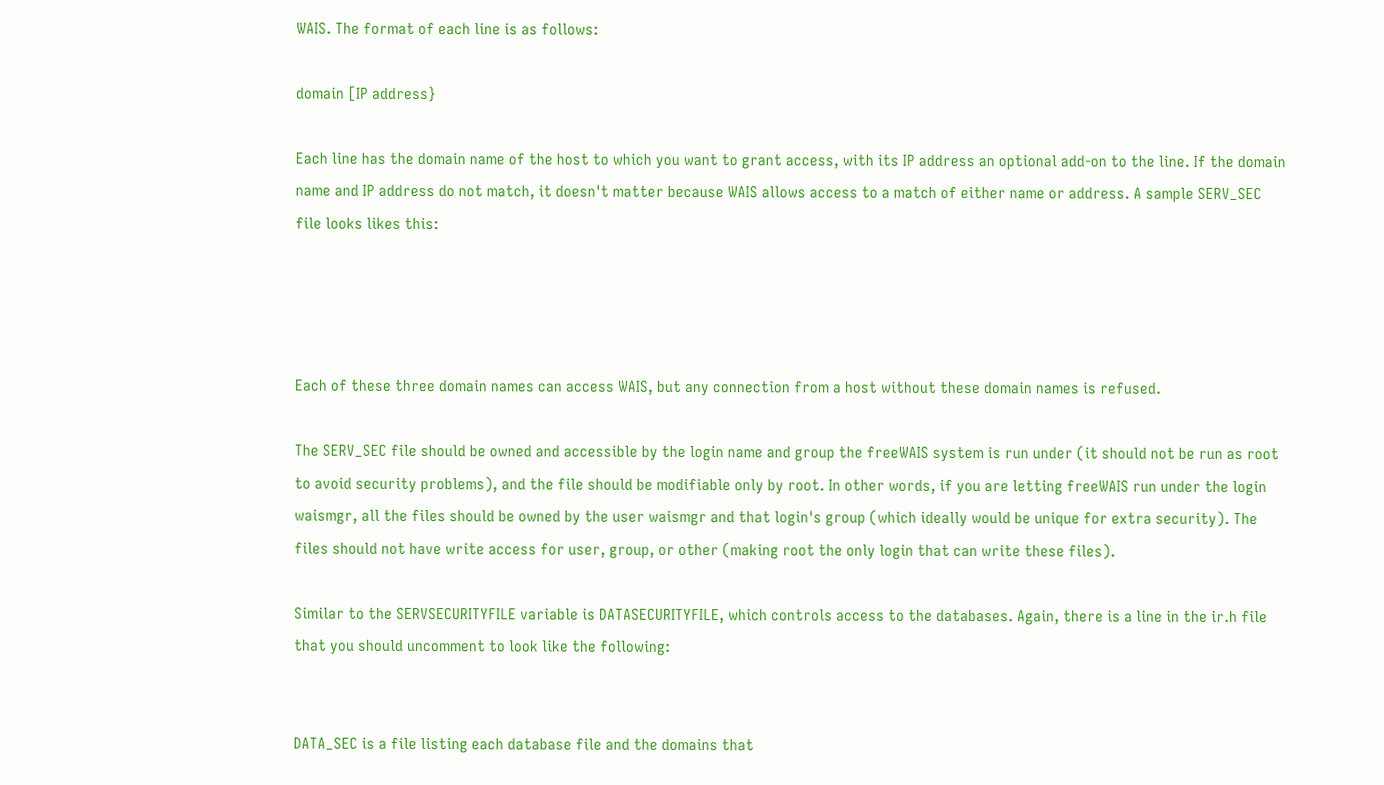WAIS. The format of each line is as follows:

domain [IP address}

Each line has the domain name of the host to which you want to grant access, with its IP address an optional add-on to the line. If the domain name and IP address do not match, it doesn't matter because WAIS allows access to a match of either name or address. A sample SERV_SEC file looks likes this:




Each of these three domain names can access WAIS, but any connection from a host without these domain names is refused.

The SERV_SEC file should be owned and accessible by the login name and group the freeWAIS system is run under (it should not be run as root to avoid security problems), and the file should be modifiable only by root. In other words, if you are letting freeWAIS run under the login waismgr, all the files should be owned by the user waismgr and that login's group (which ideally would be unique for extra security). The files should not have write access for user, group, or other (making root the only login that can write these files).

Similar to the SERVSECURITYFILE variable is DATASECURITYFILE, which controls access to the databases. Again, there is a line in the ir.h file that you should uncomment to look like the following:


DATA_SEC is a file listing each database file and the domains that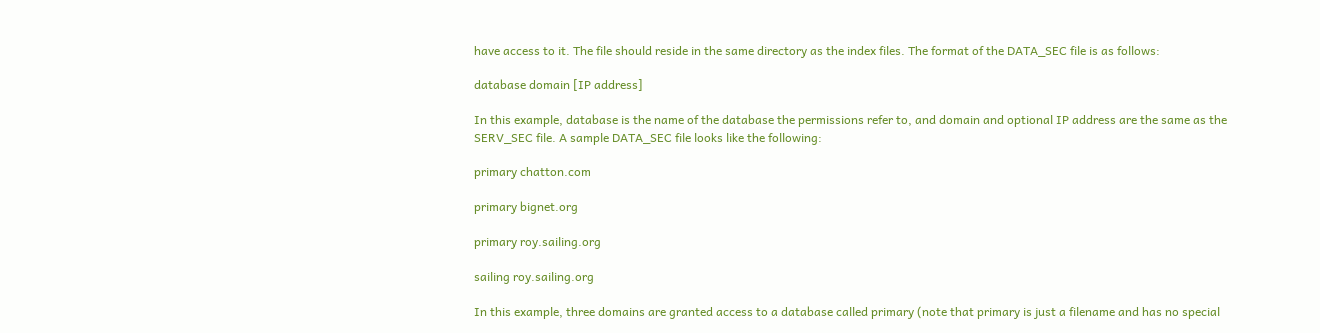have access to it. The file should reside in the same directory as the index files. The format of the DATA_SEC file is as follows:

database domain [IP address]

In this example, database is the name of the database the permissions refer to, and domain and optional IP address are the same as the SERV_SEC file. A sample DATA_SEC file looks like the following:

primary chatton.com

primary bignet.org

primary roy.sailing.org

sailing roy.sailing.org

In this example, three domains are granted access to a database called primary (note that primary is just a filename and has no special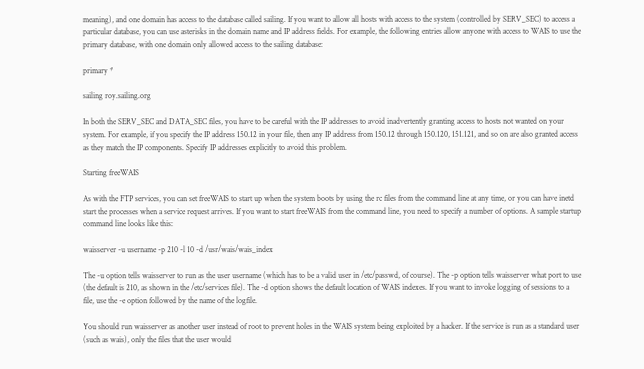meaning), and one domain has access to the database called sailing. If you want to allow all hosts with access to the system (controlled by SERV_SEC) to access a particular database, you can use asterisks in the domain name and IP address fields. For example, the following entries allow anyone with access to WAIS to use the primary database, with one domain only allowed access to the sailing database:

primary *

sailing roy.sailing.org

In both the SERV_SEC and DATA_SEC files, you have to be careful with the IP addresses to avoid inadvertently granting access to hosts not wanted on your system. For example, if you specify the IP address 150.12 in your file, then any IP address from 150.12 through 150.120, 151.121, and so on are also granted access as they match the IP components. Specify IP addresses explicitly to avoid this problem.

Starting freeWAIS

As with the FTP services, you can set freeWAIS to start up when the system boots by using the rc files from the command line at any time, or you can have inetd start the processes when a service request arrives. If you want to start freeWAIS from the command line, you need to specify a number of options. A sample startup command line looks like this:

waisserver -u username -p 210 -l 10 -d /usr/wais/wais_index

The -u option tells waisserver to run as the user username (which has to be a valid user in /etc/passwd, of course). The -p option tells waisserver what port to use (the default is 210, as shown in the /etc/services file). The -d option shows the default location of WAIS indexes. If you want to invoke logging of sessions to a file, use the -e option followed by the name of the logfile.

You should run waisserver as another user instead of root to prevent holes in the WAIS system being exploited by a hacker. If the service is run as a standard user (such as wais), only the files that the user would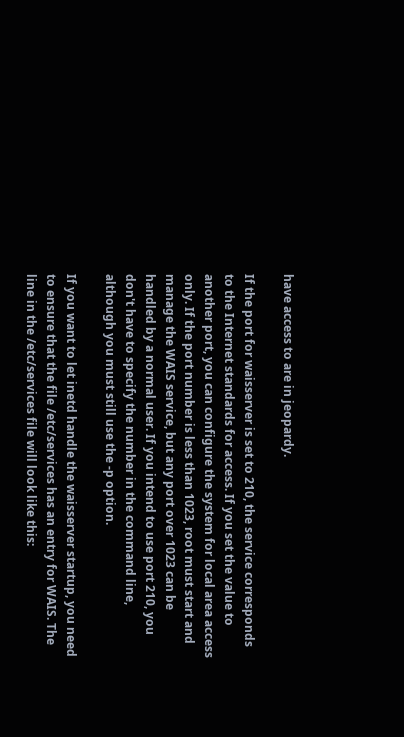have access to are in jeopardy.

If the port for waisserver is set to 210, the service corresponds to the Internet standards for access. If you set the value to another port, you can configure the system for local area access only. If the port number is less than 1023, root must start and manage the WAIS service, but any port over 1023 can be handled by a normal user. If you intend to use port 210, you don't have to specify the number in the command line, although you must still use the -p option.

If you want to let inetd handle the waisserver startup, you need to ensure that the file /etc/services has an entry for WAIS. The line in the /etc/services file will look like this: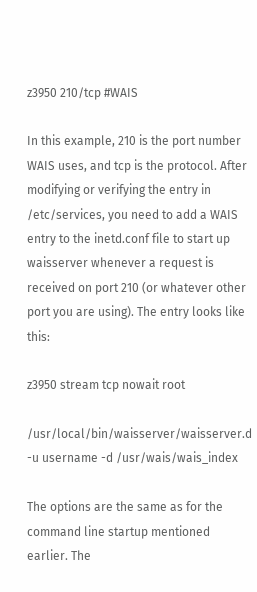z3950 210/tcp #WAIS

In this example, 210 is the port number WAIS uses, and tcp is the protocol. After modifying or verifying the entry in /etc/services, you need to add a WAIS entry to the inetd.conf file to start up waisserver whenever a request is received on port 210 (or whatever other port you are using). The entry looks like this:

z3950 stream tcp nowait root

/usr/local/bin/waisserver/waisserver.d -u username -d /usr/wais/wais_index

The options are the same as for the command line startup mentioned earlier. The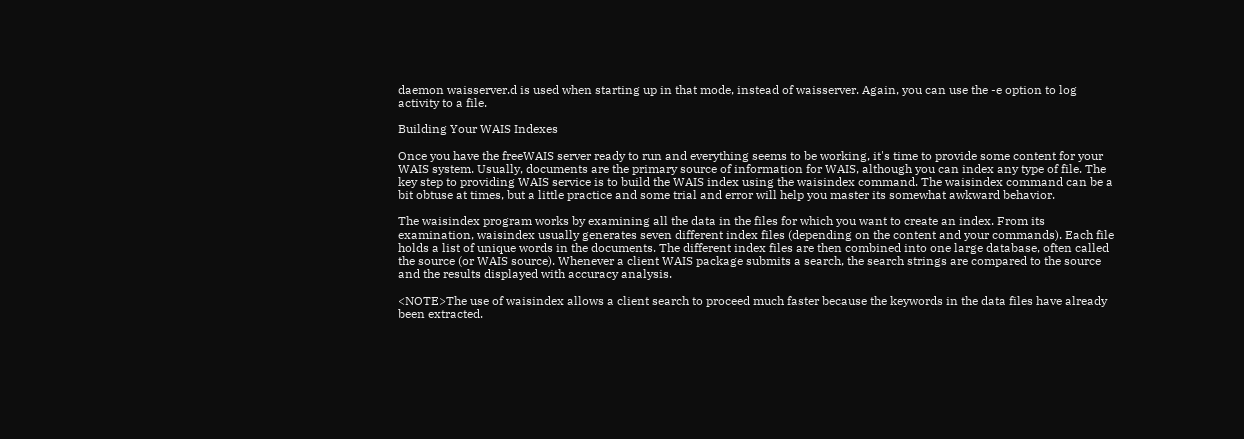daemon waisserver.d is used when starting up in that mode, instead of waisserver. Again, you can use the -e option to log activity to a file.

Building Your WAIS Indexes

Once you have the freeWAIS server ready to run and everything seems to be working, it's time to provide some content for your WAIS system. Usually, documents are the primary source of information for WAIS, although you can index any type of file. The key step to providing WAIS service is to build the WAIS index using the waisindex command. The waisindex command can be a bit obtuse at times, but a little practice and some trial and error will help you master its somewhat awkward behavior.

The waisindex program works by examining all the data in the files for which you want to create an index. From its examination, waisindex usually generates seven different index files (depending on the content and your commands). Each file holds a list of unique words in the documents. The different index files are then combined into one large database, often called the source (or WAIS source). Whenever a client WAIS package submits a search, the search strings are compared to the source and the results displayed with accuracy analysis.

<NOTE>The use of waisindex allows a client search to proceed much faster because the keywords in the data files have already been extracted.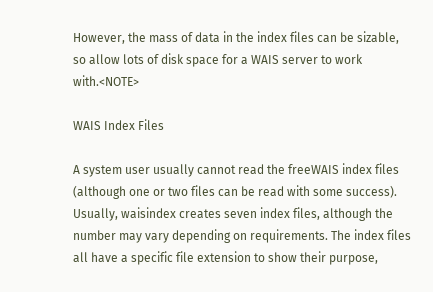However, the mass of data in the index files can be sizable, so allow lots of disk space for a WAIS server to work with.<NOTE>

WAIS Index Files

A system user usually cannot read the freeWAIS index files (although one or two files can be read with some success). Usually, waisindex creates seven index files, although the number may vary depending on requirements. The index files all have a specific file extension to show their purpose,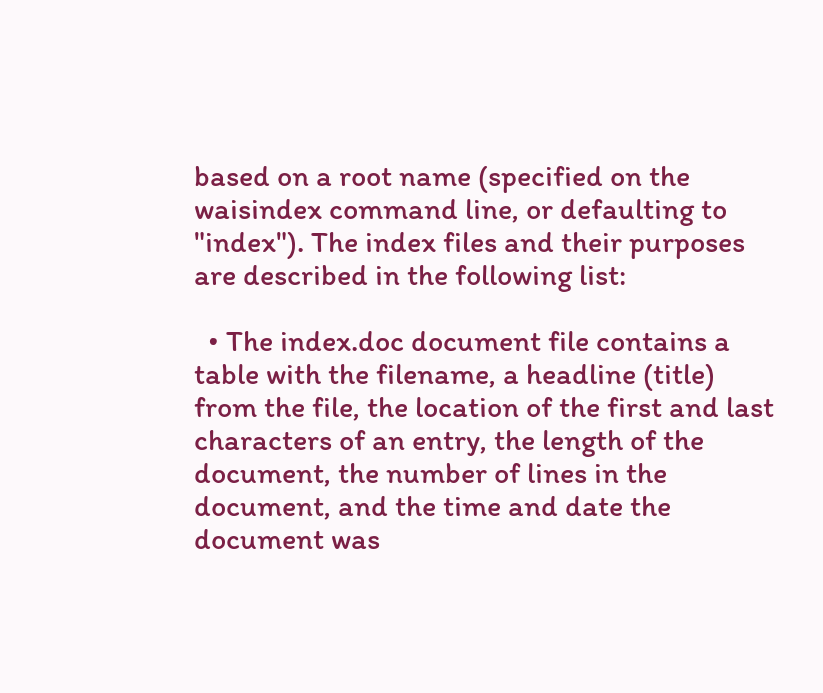based on a root name (specified on the waisindex command line, or defaulting to "index"). The index files and their purposes are described in the following list:

  • The index.doc document file contains a table with the filename, a headline (title) from the file, the location of the first and last characters of an entry, the length of the document, the number of lines in the document, and the time and date the document was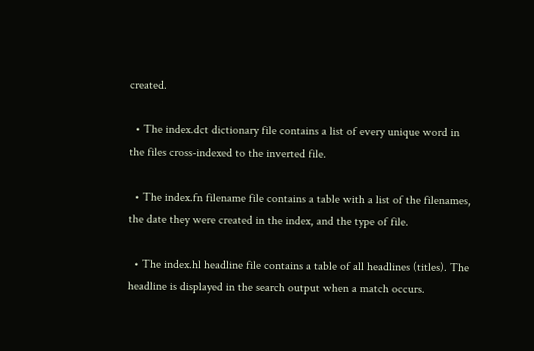created.

  • The index.dct dictionary file contains a list of every unique word in the files cross-indexed to the inverted file.

  • The index.fn filename file contains a table with a list of the filenames, the date they were created in the index, and the type of file.

  • The index.hl headline file contains a table of all headlines (titles). The headline is displayed in the search output when a match occurs.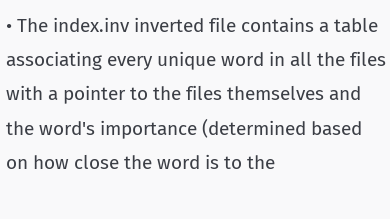• The index.inv inverted file contains a table associating every unique word in all the files with a pointer to the files themselves and the word's importance (determined based on how close the word is to the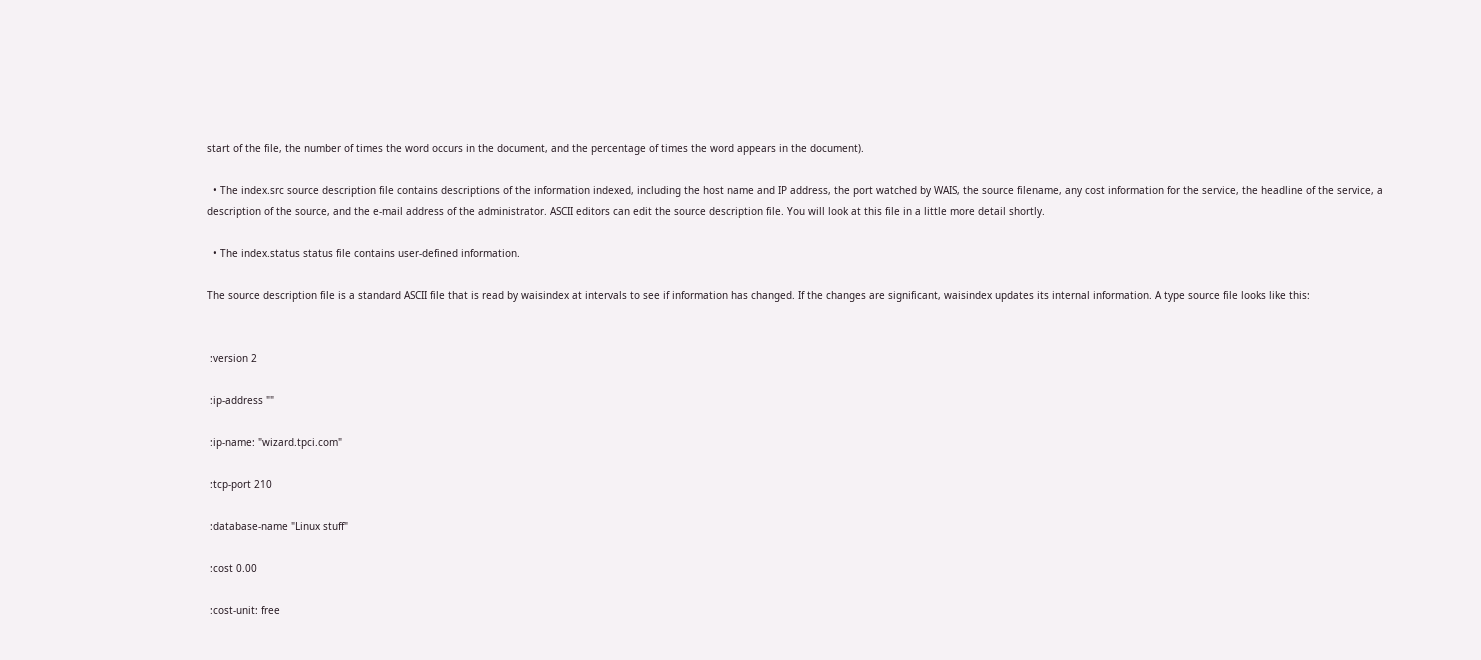start of the file, the number of times the word occurs in the document, and the percentage of times the word appears in the document).

  • The index.src source description file contains descriptions of the information indexed, including the host name and IP address, the port watched by WAIS, the source filename, any cost information for the service, the headline of the service, a description of the source, and the e-mail address of the administrator. ASCII editors can edit the source description file. You will look at this file in a little more detail shortly.

  • The index.status status file contains user-defined information.

The source description file is a standard ASCII file that is read by waisindex at intervals to see if information has changed. If the changes are significant, waisindex updates its internal information. A type source file looks like this:


 :version 2

 :ip-address ""

 :ip-name: "wizard.tpci.com"

 :tcp-port 210

 :database-name "Linux stuff"

 :cost 0.00

 :cost-unit: free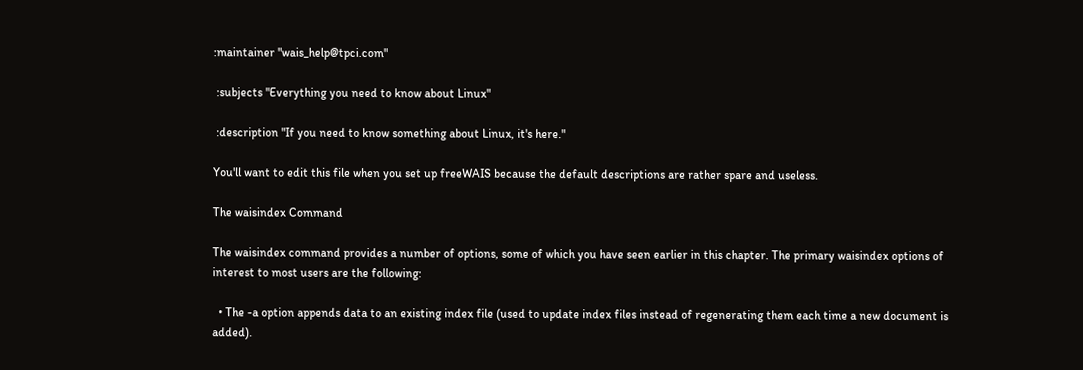:maintainer "wais_help@tpci.com"

 :subjects "Everything you need to know about Linux"

 :description "If you need to know something about Linux, it's here."

You'll want to edit this file when you set up freeWAIS because the default descriptions are rather spare and useless.

The waisindex Command

The waisindex command provides a number of options, some of which you have seen earlier in this chapter. The primary waisindex options of interest to most users are the following:

  • The -a option appends data to an existing index file (used to update index files instead of regenerating them each time a new document is added).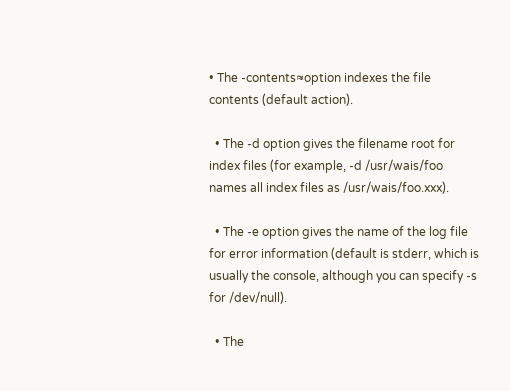• The -contents≈option indexes the file contents (default action).

  • The -d option gives the filename root for index files (for example, -d /usr/wais/foo names all index files as /usr/wais/foo.xxx).

  • The -e option gives the name of the log file for error information (default is stderr, which is usually the console, although you can specify -s for /dev/null).

  • The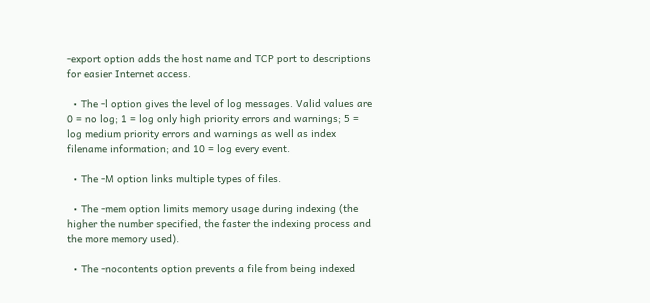-export option adds the host name and TCP port to descriptions for easier Internet access.

  • The -l option gives the level of log messages. Valid values are 0 = no log; 1 = log only high priority errors and warnings; 5 = log medium priority errors and warnings as well as index filename information; and 10 = log every event.

  • The -M option links multiple types of files.

  • The -mem option limits memory usage during indexing (the higher the number specified, the faster the indexing process and the more memory used).

  • The -nocontents option prevents a file from being indexed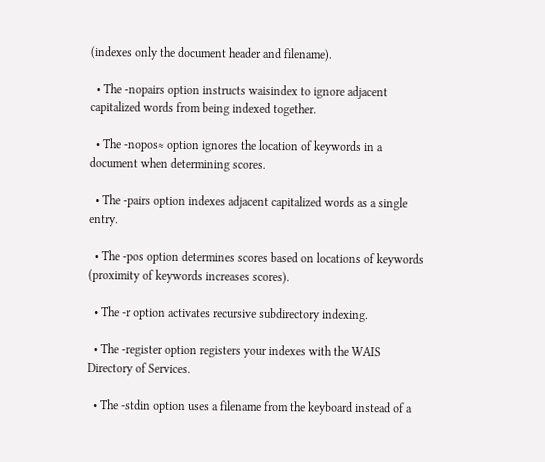(indexes only the document header and filename).

  • The -nopairs option instructs waisindex to ignore adjacent capitalized words from being indexed together.

  • The -nopos≈ option ignores the location of keywords in a document when determining scores.

  • The -pairs option indexes adjacent capitalized words as a single entry.

  • The -pos option determines scores based on locations of keywords (proximity of keywords increases scores).

  • The -r option activates recursive subdirectory indexing.

  • The -register option registers your indexes with the WAIS Directory of Services.

  • The -stdin option uses a filename from the keyboard instead of a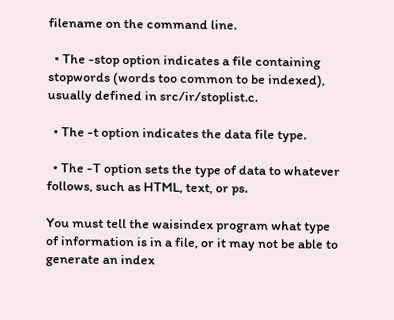filename on the command line.

  • The -stop option indicates a file containing stopwords (words too common to be indexed), usually defined in src/ir/stoplist.c.

  • The -t option indicates the data file type.

  • The -T option sets the type of data to whatever follows, such as HTML, text, or ps.

You must tell the waisindex program what type of information is in a file, or it may not be able to generate an index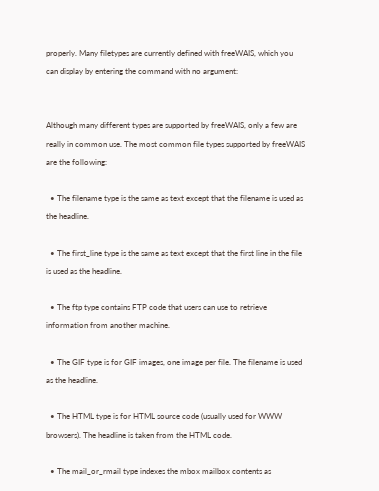properly. Many filetypes are currently defined with freeWAIS, which you can display by entering the command with no argument:


Although many different types are supported by freeWAIS, only a few are really in common use. The most common file types supported by freeWAIS are the following:

  • The filename type is the same as text except that the filename is used as the headline.

  • The first_line type is the same as text except that the first line in the file is used as the headline.

  • The ftp type contains FTP code that users can use to retrieve information from another machine.

  • The GIF type is for GIF images, one image per file. The filename is used as the headline.

  • The HTML type is for HTML source code (usually used for WWW browsers). The headline is taken from the HTML code.

  • The mail_or_rmail type indexes the mbox mailbox contents as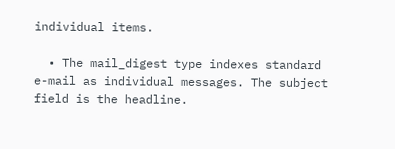individual items.

  • The mail_digest type indexes standard e-mail as individual messages. The subject field is the headline.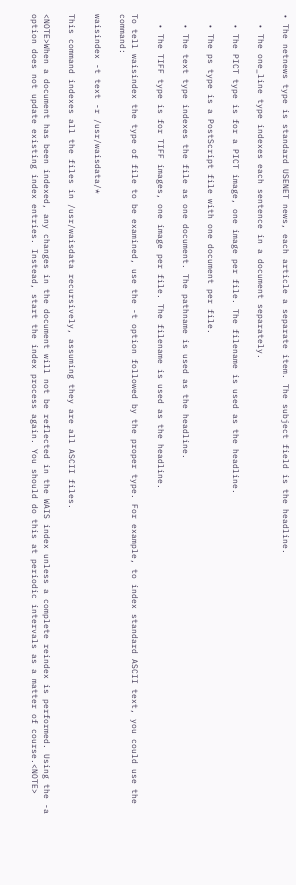• The netnews type is standard USENET news, each article a separate item. The subject field is the headline.

  • The one_line type indexes each sentence in a document separately.

  • The PICT type is for a PICT image, one image per file. The filename is used as the headline.

  • The ps type is a PostScript file with one document per file.

  • The text type indexes the file as one document. The pathname is used as the headline.

  • The TIFF type is for TIFF images, one image per file. The filename is used as the headline.

To tell waisindex the type of file to be examined, use the -t option followed by the proper type. For example, to index standard ASCII text, you could use the command:

waisindex -t text -r /usr/waisdata/*

This command indexes all the files in /usr/waisdata recursively, assuming they are all ASCII files.

<NOTE>When a document has been indexed, any changes in the document will not be reflected in the WAIS index unless a complete reindex is performed. Using the -a option does not update existing index entries. Instead, start the index process again. You should do this at periodic intervals as a matter of course.<NOTE>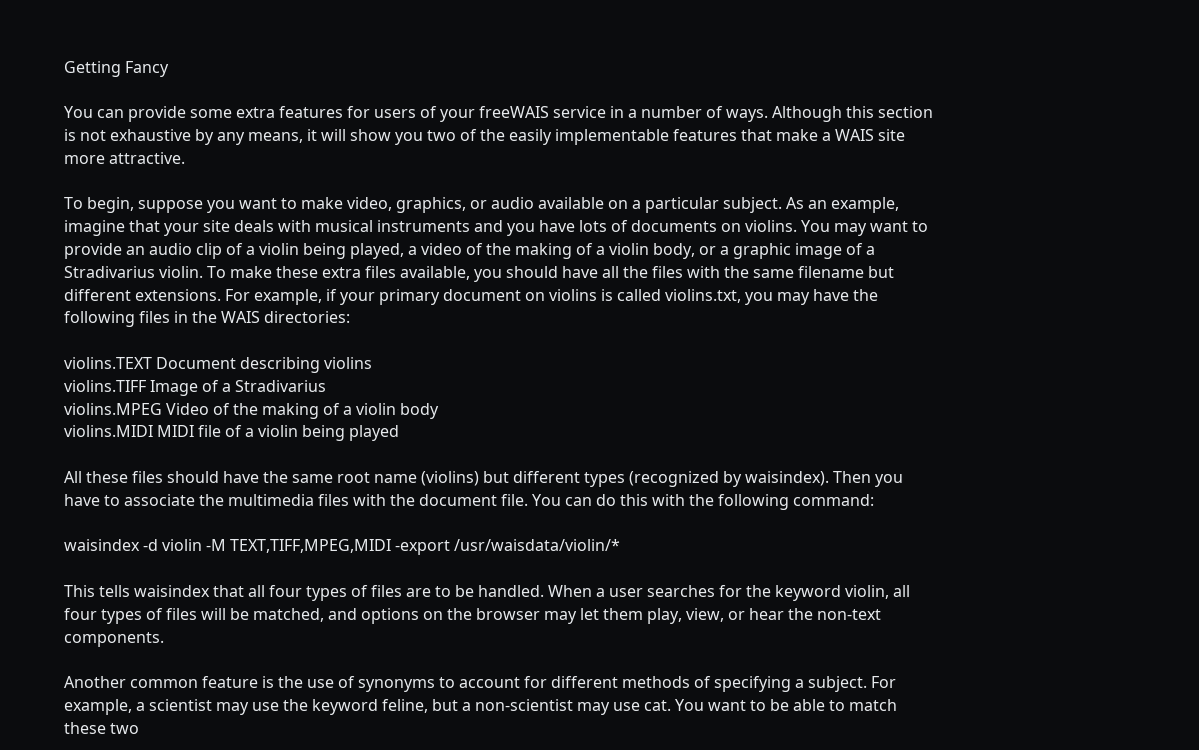Getting Fancy

You can provide some extra features for users of your freeWAIS service in a number of ways. Although this section is not exhaustive by any means, it will show you two of the easily implementable features that make a WAIS site more attractive.

To begin, suppose you want to make video, graphics, or audio available on a particular subject. As an example, imagine that your site deals with musical instruments and you have lots of documents on violins. You may want to provide an audio clip of a violin being played, a video of the making of a violin body, or a graphic image of a Stradivarius violin. To make these extra files available, you should have all the files with the same filename but different extensions. For example, if your primary document on violins is called violins.txt, you may have the following files in the WAIS directories:

violins.TEXT Document describing violins
violins.TIFF Image of a Stradivarius
violins.MPEG Video of the making of a violin body
violins.MIDI MIDI file of a violin being played

All these files should have the same root name (violins) but different types (recognized by waisindex). Then you have to associate the multimedia files with the document file. You can do this with the following command:

waisindex -d violin -M TEXT,TIFF,MPEG,MIDI -export /usr/waisdata/violin/*

This tells waisindex that all four types of files are to be handled. When a user searches for the keyword violin, all four types of files will be matched, and options on the browser may let them play, view, or hear the non-text components.

Another common feature is the use of synonyms to account for different methods of specifying a subject. For example, a scientist may use the keyword feline, but a non-scientist may use cat. You want to be able to match these two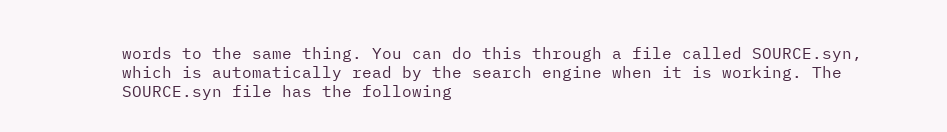words to the same thing. You can do this through a file called SOURCE.syn, which is automatically read by the search engine when it is working. The SOURCE.syn file has the following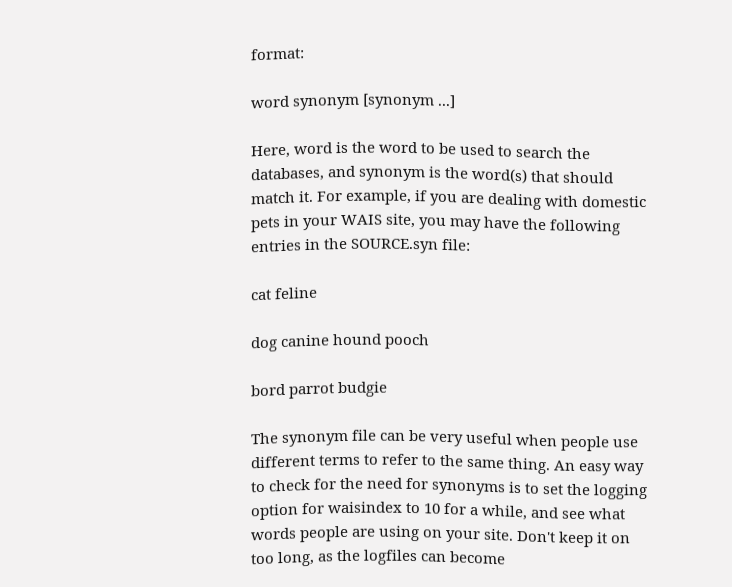format:

word synonym [synonym ...]

Here, word is the word to be used to search the databases, and synonym is the word(s) that should match it. For example, if you are dealing with domestic pets in your WAIS site, you may have the following entries in the SOURCE.syn file:

cat feline

dog canine hound pooch

bord parrot budgie

The synonym file can be very useful when people use different terms to refer to the same thing. An easy way to check for the need for synonyms is to set the logging option for waisindex to 10 for a while, and see what words people are using on your site. Don't keep it on too long, as the logfiles can become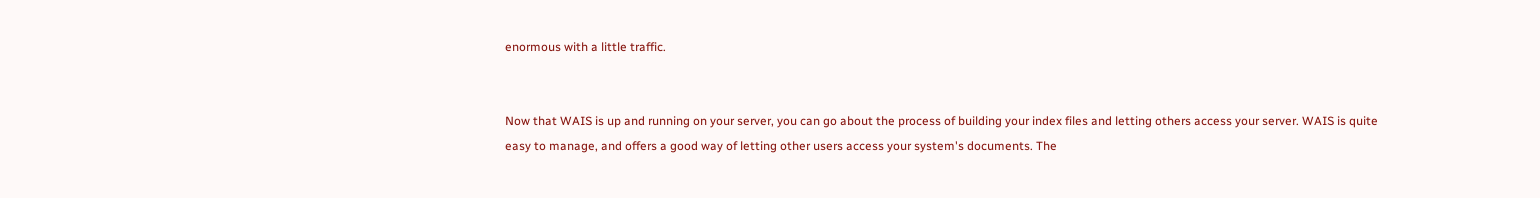enormous with a little traffic.


Now that WAIS is up and running on your server, you can go about the process of building your index files and letting others access your server. WAIS is quite easy to manage, and offers a good way of letting other users access your system's documents. The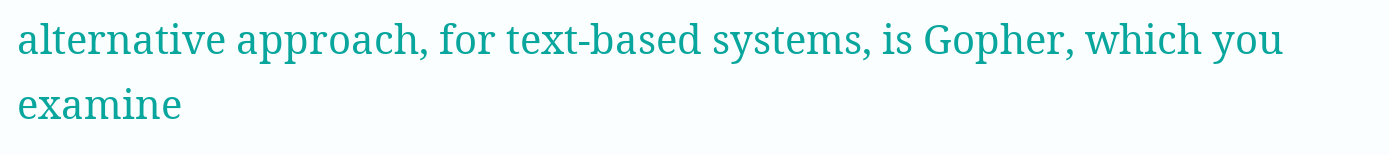alternative approach, for text-based systems, is Gopher, which you examine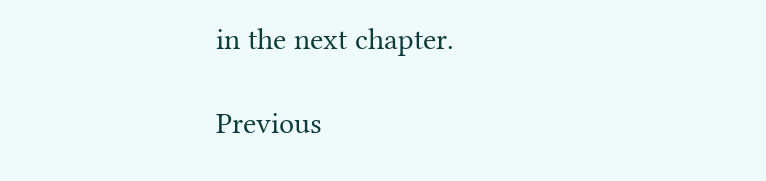in the next chapter.

Previous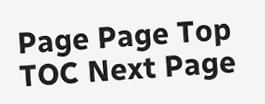Page Page Top TOC Next Page